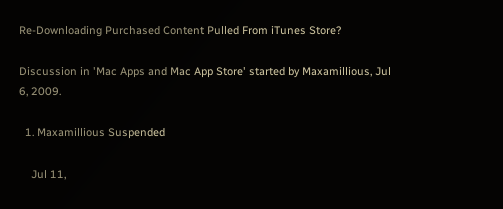Re-Downloading Purchased Content Pulled From iTunes Store?

Discussion in 'Mac Apps and Mac App Store' started by Maxamillious, Jul 6, 2009.

  1. Maxamillious Suspended

    Jul 11,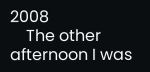2008
    The other afternoon I was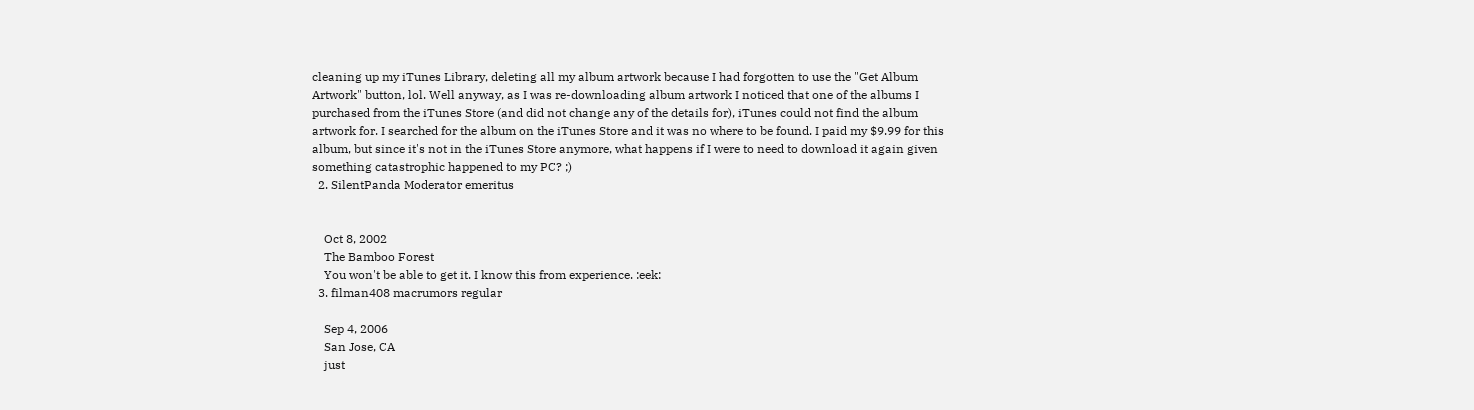cleaning up my iTunes Library, deleting all my album artwork because I had forgotten to use the "Get Album Artwork" button, lol. Well anyway, as I was re-downloading album artwork I noticed that one of the albums I purchased from the iTunes Store (and did not change any of the details for), iTunes could not find the album artwork for. I searched for the album on the iTunes Store and it was no where to be found. I paid my $9.99 for this album, but since it's not in the iTunes Store anymore, what happens if I were to need to download it again given something catastrophic happened to my PC? ;)
  2. SilentPanda Moderator emeritus


    Oct 8, 2002
    The Bamboo Forest
    You won't be able to get it. I know this from experience. :eek:
  3. filman408 macrumors regular

    Sep 4, 2006
    San Jose, CA
    just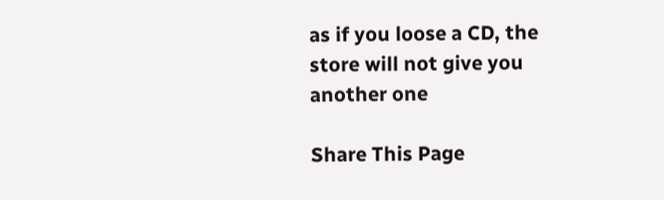as if you loose a CD, the store will not give you another one

Share This Page